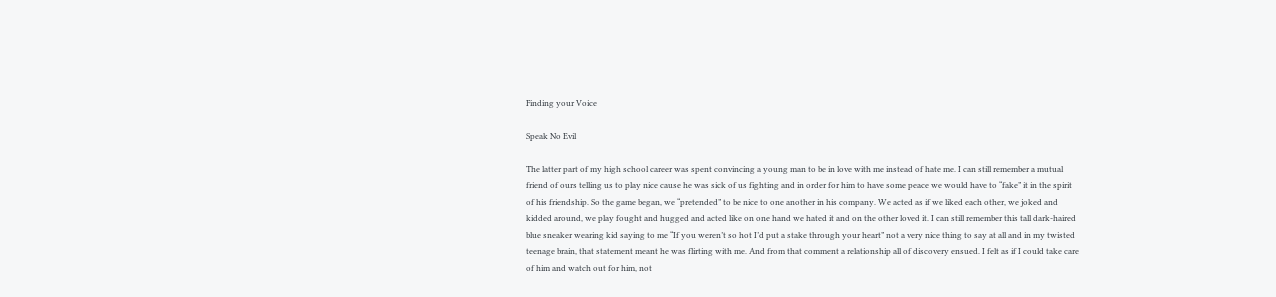Finding your Voice

Speak No Evil

The latter part of my high school career was spent convincing a young man to be in love with me instead of hate me. I can still remember a mutual friend of ours telling us to play nice cause he was sick of us fighting and in order for him to have some peace we would have to “fake” it in the spirit of his friendship. So the game began, we “pretended” to be nice to one another in his company. We acted as if we liked each other, we joked and kidded around, we play fought and hugged and acted like on one hand we hated it and on the other loved it. I can still remember this tall dark-haired blue sneaker wearing kid saying to me “If you weren’t so hot I’d put a stake through your heart” not a very nice thing to say at all and in my twisted teenage brain, that statement meant he was flirting with me. And from that comment a relationship all of discovery ensued. I felt as if I could take care of him and watch out for him, not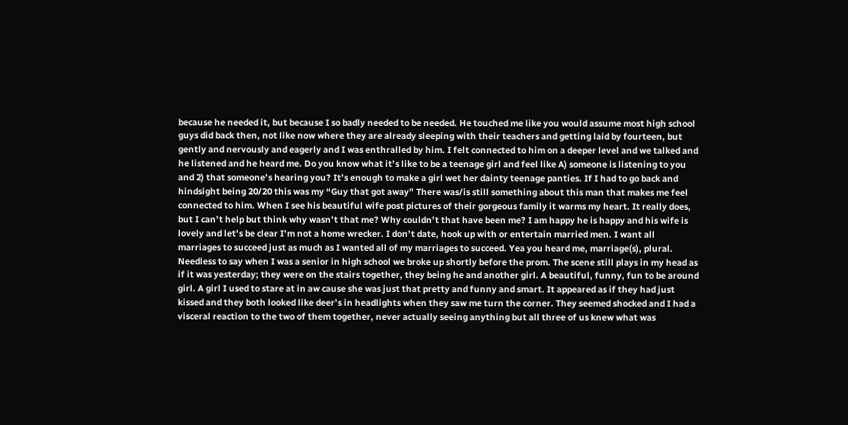because he needed it, but because I so badly needed to be needed. He touched me like you would assume most high school guys did back then, not like now where they are already sleeping with their teachers and getting laid by fourteen, but gently and nervously and eagerly and I was enthralled by him. I felt connected to him on a deeper level and we talked and he listened and he heard me. Do you know what it’s like to be a teenage girl and feel like A) someone is listening to you and 2) that someone’s hearing you? It’s enough to make a girl wet her dainty teenage panties. If I had to go back and hindsight being 20/20 this was my “Guy that got away” There was/is still something about this man that makes me feel connected to him. When I see his beautiful wife post pictures of their gorgeous family it warms my heart. It really does, but I can’t help but think why wasn’t that me? Why couldn’t that have been me? I am happy he is happy and his wife is lovely and let’s be clear I’m not a home wrecker. I don’t date, hook up with or entertain married men. I want all marriages to succeed just as much as I wanted all of my marriages to succeed. Yea you heard me, marriage(s), plural. Needless to say when I was a senior in high school we broke up shortly before the prom. The scene still plays in my head as if it was yesterday; they were on the stairs together, they being he and another girl. A beautiful, funny, fun to be around girl. A girl I used to stare at in aw cause she was just that pretty and funny and smart. It appeared as if they had just kissed and they both looked like deer’s in headlights when they saw me turn the corner. They seemed shocked and I had a visceral reaction to the two of them together, never actually seeing anything but all three of us knew what was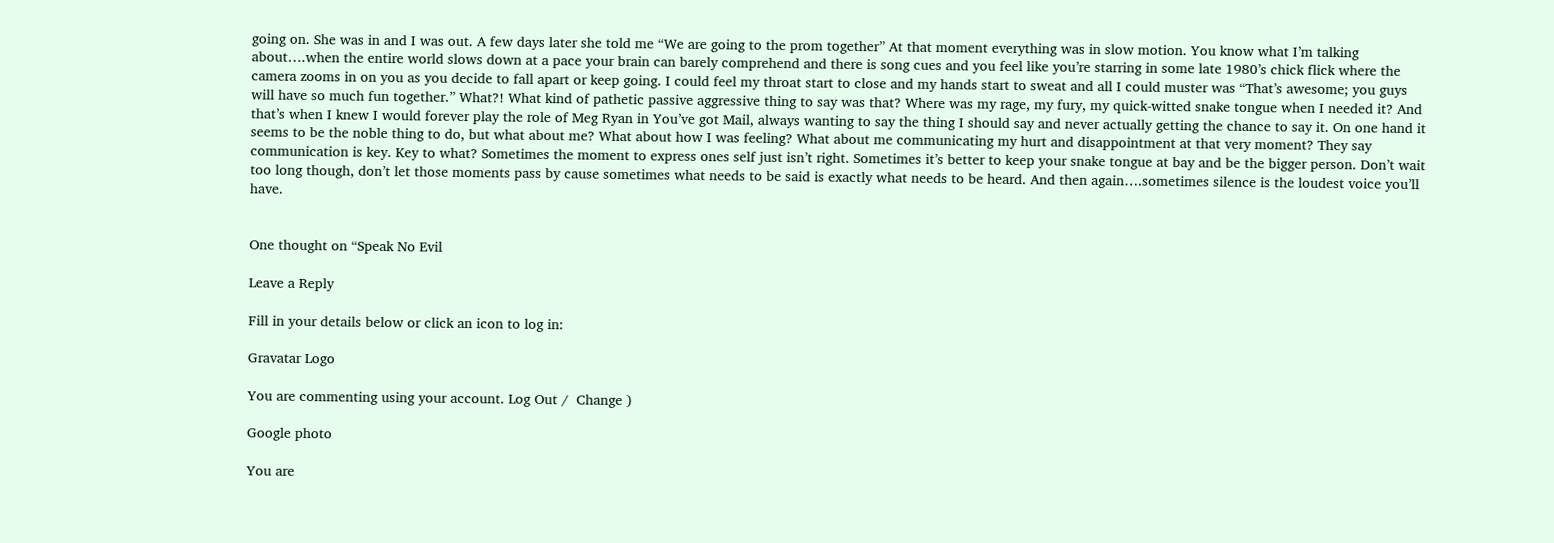going on. She was in and I was out. A few days later she told me “We are going to the prom together” At that moment everything was in slow motion. You know what I’m talking about….when the entire world slows down at a pace your brain can barely comprehend and there is song cues and you feel like you’re starring in some late 1980’s chick flick where the camera zooms in on you as you decide to fall apart or keep going. I could feel my throat start to close and my hands start to sweat and all I could muster was “That’s awesome; you guys will have so much fun together.” What?! What kind of pathetic passive aggressive thing to say was that? Where was my rage, my fury, my quick-witted snake tongue when I needed it? And that’s when I knew I would forever play the role of Meg Ryan in You’ve got Mail, always wanting to say the thing I should say and never actually getting the chance to say it. On one hand it seems to be the noble thing to do, but what about me? What about how I was feeling? What about me communicating my hurt and disappointment at that very moment? They say communication is key. Key to what? Sometimes the moment to express ones self just isn’t right. Sometimes it’s better to keep your snake tongue at bay and be the bigger person. Don’t wait too long though, don’t let those moments pass by cause sometimes what needs to be said is exactly what needs to be heard. And then again….sometimes silence is the loudest voice you’ll have.


One thought on “Speak No Evil

Leave a Reply

Fill in your details below or click an icon to log in:

Gravatar Logo

You are commenting using your account. Log Out /  Change )

Google photo

You are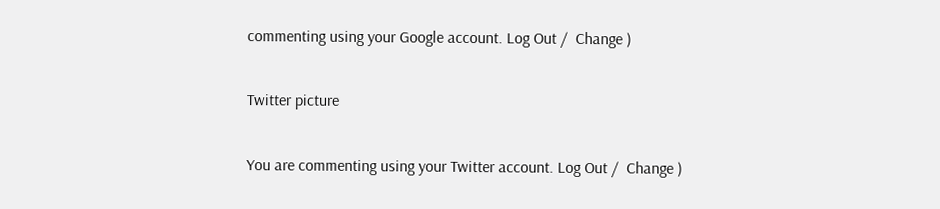commenting using your Google account. Log Out /  Change )

Twitter picture

You are commenting using your Twitter account. Log Out /  Change )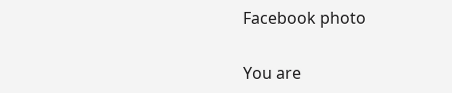Facebook photo

You are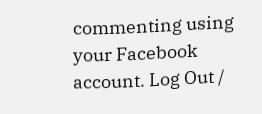commenting using your Facebook account. Log Out /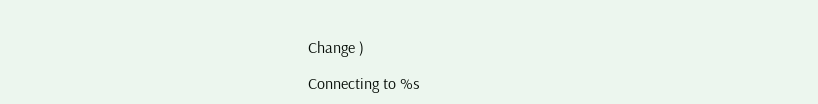Change )

Connecting to %s